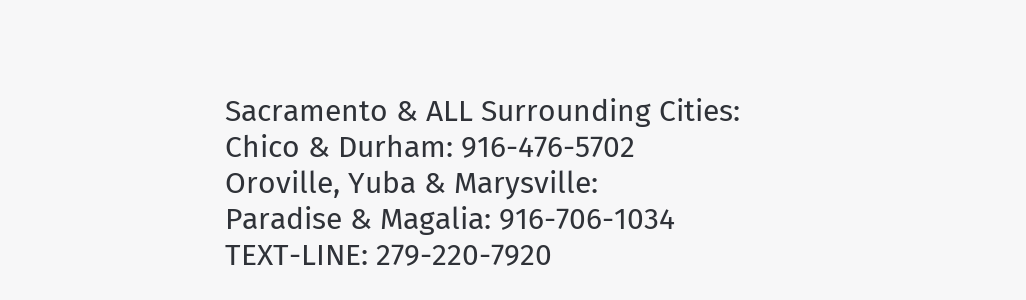Sacramento & ALL Surrounding Cities:
Chico & Durham: 916-476-5702
Oroville, Yuba & Marysville:
Paradise & Magalia: 916-706-1034
TEXT-LINE: 279-220-7920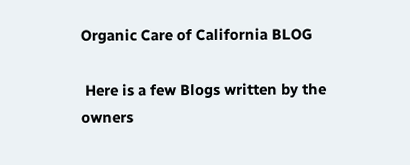Organic Care of California BLOG

 Here is a few Blogs written by the owners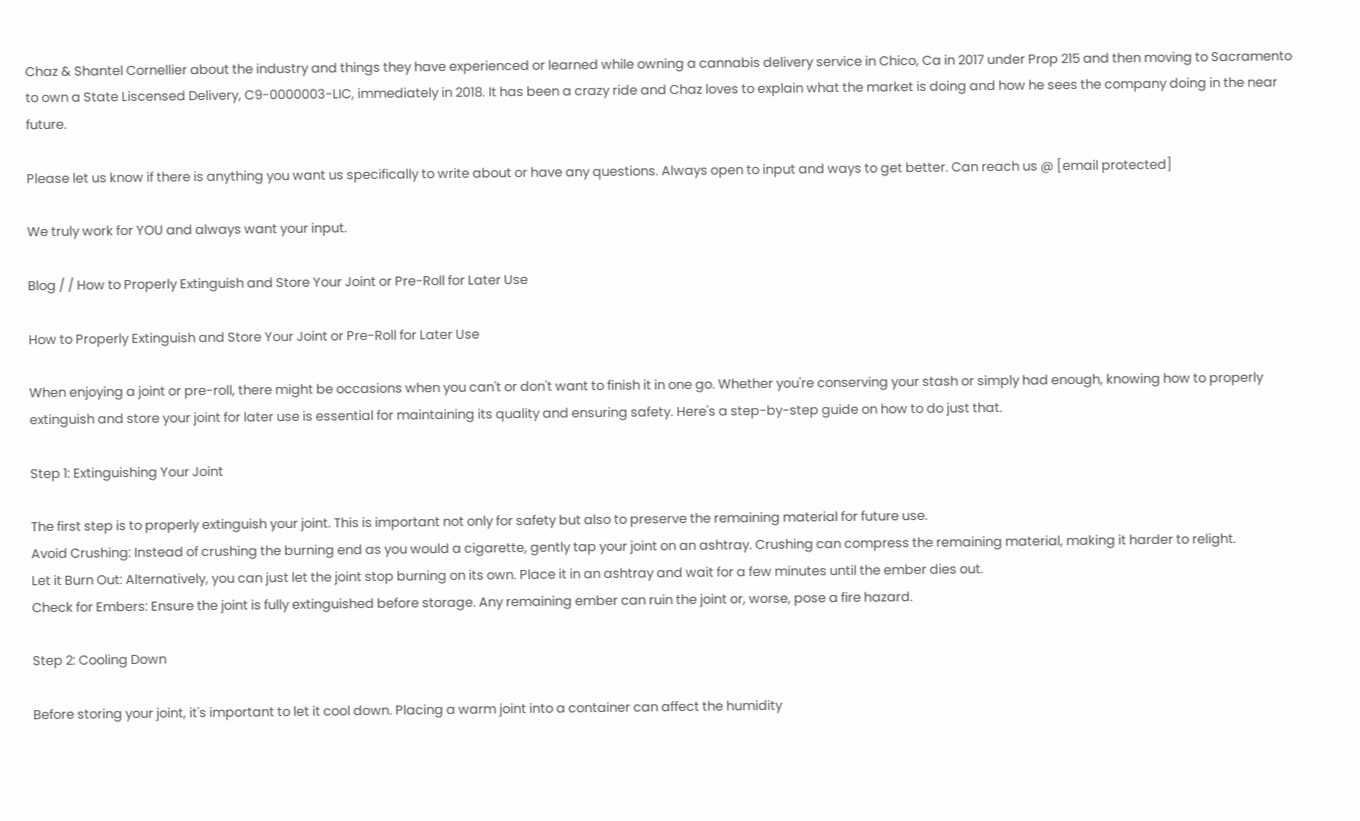Chaz & Shantel Cornellier about the industry and things they have experienced or learned while owning a cannabis delivery service in Chico, Ca in 2017 under Prop 215 and then moving to Sacramento to own a State Liscensed Delivery, C9-0000003-LIC, immediately in 2018. It has been a crazy ride and Chaz loves to explain what the market is doing and how he sees the company doing in the near future.

Please let us know if there is anything you want us specifically to write about or have any questions. Always open to input and ways to get better. Can reach us @ [email protected]

We truly work for YOU and always want your input.

Blog / / How to Properly Extinguish and Store Your Joint or Pre-Roll for Later Use

How to Properly Extinguish and Store Your Joint or Pre-Roll for Later Use

When enjoying a joint or pre-roll, there might be occasions when you can't or don't want to finish it in one go. Whether you're conserving your stash or simply had enough, knowing how to properly extinguish and store your joint for later use is essential for maintaining its quality and ensuring safety. Here's a step-by-step guide on how to do just that.

Step 1: Extinguishing Your Joint

The first step is to properly extinguish your joint. This is important not only for safety but also to preserve the remaining material for future use.
Avoid Crushing: Instead of crushing the burning end as you would a cigarette, gently tap your joint on an ashtray. Crushing can compress the remaining material, making it harder to relight.
Let it Burn Out: Alternatively, you can just let the joint stop burning on its own. Place it in an ashtray and wait for a few minutes until the ember dies out.
Check for Embers: Ensure the joint is fully extinguished before storage. Any remaining ember can ruin the joint or, worse, pose a fire hazard.

Step 2: Cooling Down

Before storing your joint, it's important to let it cool down. Placing a warm joint into a container can affect the humidity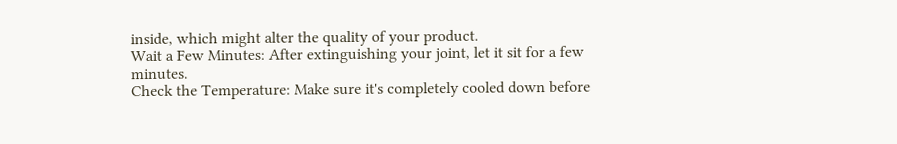inside, which might alter the quality of your product.
Wait a Few Minutes: After extinguishing your joint, let it sit for a few minutes.
Check the Temperature: Make sure it's completely cooled down before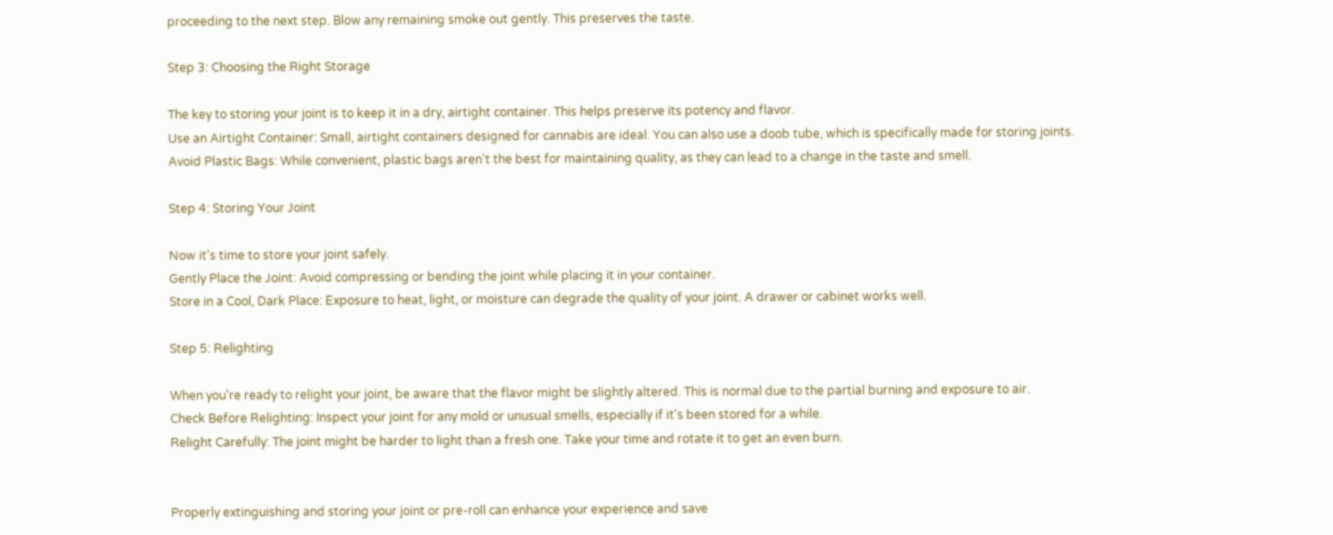proceeding to the next step. Blow any remaining smoke out gently. This preserves the taste.

Step 3: Choosing the Right Storage

The key to storing your joint is to keep it in a dry, airtight container. This helps preserve its potency and flavor.
Use an Airtight Container: Small, airtight containers designed for cannabis are ideal. You can also use a doob tube, which is specifically made for storing joints.
Avoid Plastic Bags: While convenient, plastic bags aren't the best for maintaining quality, as they can lead to a change in the taste and smell.

Step 4: Storing Your Joint

Now it's time to store your joint safely.
Gently Place the Joint: Avoid compressing or bending the joint while placing it in your container.
Store in a Cool, Dark Place: Exposure to heat, light, or moisture can degrade the quality of your joint. A drawer or cabinet works well.

Step 5: Relighting

When you're ready to relight your joint, be aware that the flavor might be slightly altered. This is normal due to the partial burning and exposure to air.
Check Before Relighting: Inspect your joint for any mold or unusual smells, especially if it's been stored for a while.
Relight Carefully: The joint might be harder to light than a fresh one. Take your time and rotate it to get an even burn.


Properly extinguishing and storing your joint or pre-roll can enhance your experience and save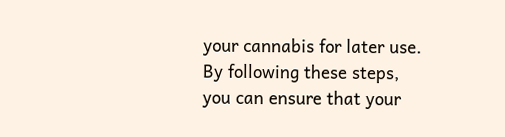your cannabis for later use. By following these steps, you can ensure that your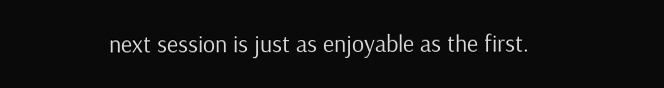next session is just as enjoyable as the first.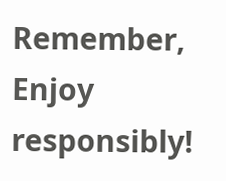Remember, Enjoy responsibly!